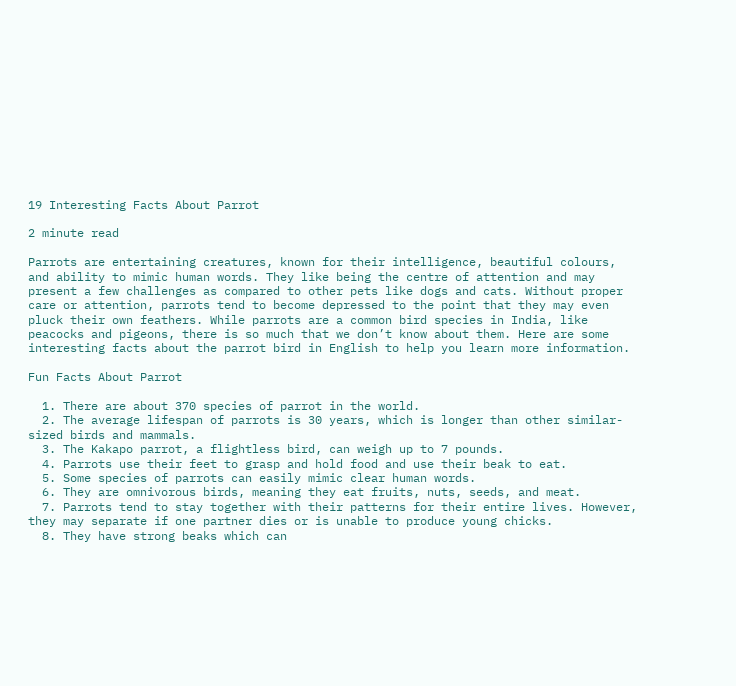19 Interesting Facts About Parrot

2 minute read

Parrots are entertaining creatures, known for their intelligence, beautiful colours, and ability to mimic human words. They like being the centre of attention and may present a few challenges as compared to other pets like dogs and cats. Without proper care or attention, parrots tend to become depressed to the point that they may even pluck their own feathers. While parrots are a common bird species in India, like peacocks and pigeons, there is so much that we don’t know about them. Here are some interesting facts about the parrot bird in English to help you learn more information.

Fun Facts About Parrot

  1. There are about 370 species of parrot in the world.
  2. The average lifespan of parrots is 30 years, which is longer than other similar-sized birds and mammals.
  3. The Kakapo parrot, a flightless bird, can weigh up to 7 pounds.
  4. Parrots use their feet to grasp and hold food and use their beak to eat.
  5. Some species of parrots can easily mimic clear human words.
  6. They are omnivorous birds, meaning they eat fruits, nuts, seeds, and meat.
  7. Parrots tend to stay together with their patterns for their entire lives. However, they may separate if one partner dies or is unable to produce young chicks.
  8. They have strong beaks which can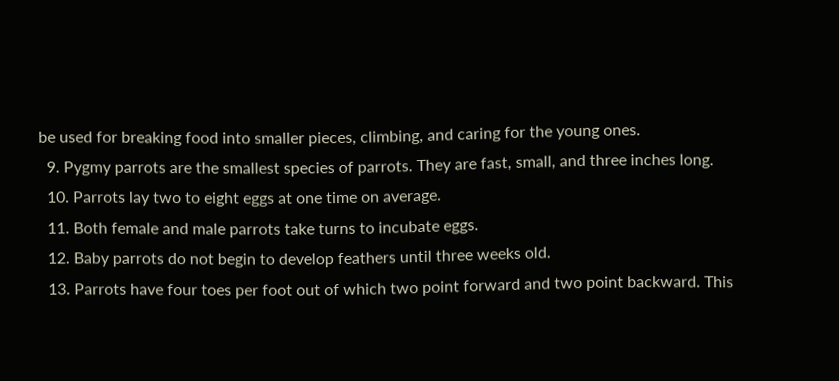be used for breaking food into smaller pieces, climbing, and caring for the young ones.
  9. Pygmy parrots are the smallest species of parrots. They are fast, small, and three inches long.
  10. Parrots lay two to eight eggs at one time on average.
  11. Both female and male parrots take turns to incubate eggs.
  12. Baby parrots do not begin to develop feathers until three weeks old.
  13. Parrots have four toes per foot out of which two point forward and two point backward. This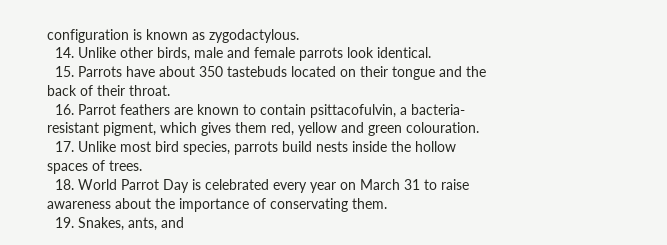configuration is known as zygodactylous.
  14. Unlike other birds, male and female parrots look identical.
  15. Parrots have about 350 tastebuds located on their tongue and the back of their throat.
  16. Parrot feathers are known to contain psittacofulvin, a bacteria-resistant pigment, which gives them red, yellow and green colouration.
  17. Unlike most bird species, parrots build nests inside the hollow spaces of trees.
  18. World Parrot Day is celebrated every year on March 31 to raise awareness about the importance of conservating them.
  19. Snakes, ants, and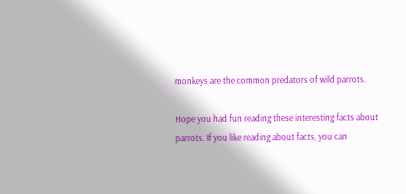monkeys are the common predators of wild parrots.

Hope you had fun reading these interesting facts about parrots. If you like reading about facts, you can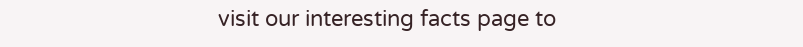visit our interesting facts page to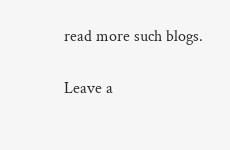read more such blogs.

Leave a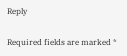Reply

Required fields are marked *